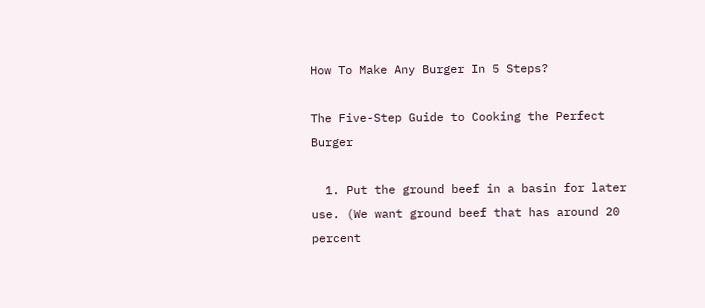How To Make Any Burger In 5 Steps?

The Five-Step Guide to Cooking the Perfect Burger

  1. Put the ground beef in a basin for later use. (We want ground beef that has around 20 percent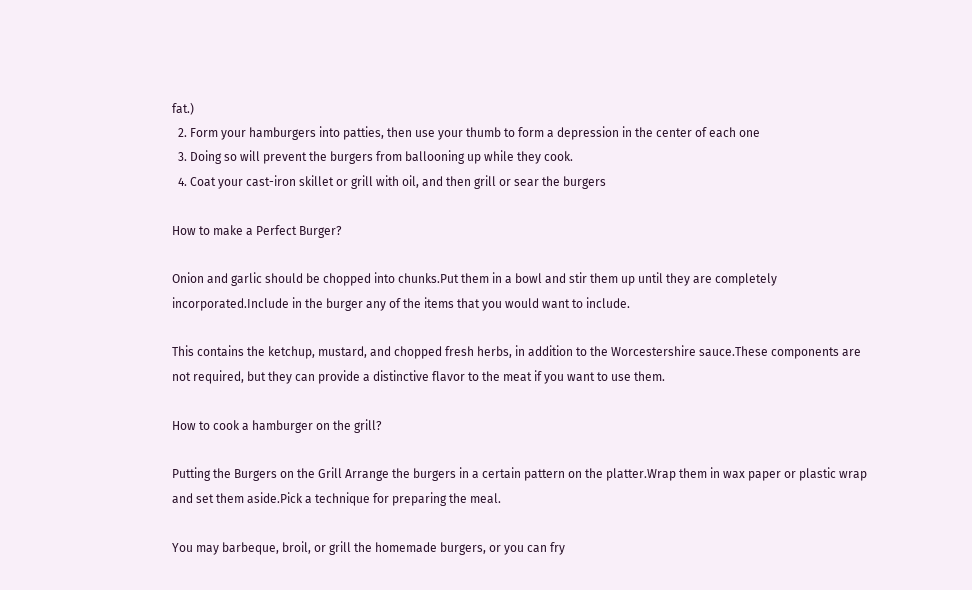fat.)
  2. Form your hamburgers into patties, then use your thumb to form a depression in the center of each one
  3. Doing so will prevent the burgers from ballooning up while they cook.
  4. Coat your cast-iron skillet or grill with oil, and then grill or sear the burgers

How to make a Perfect Burger?

Onion and garlic should be chopped into chunks.Put them in a bowl and stir them up until they are completely incorporated.Include in the burger any of the items that you would want to include.

This contains the ketchup, mustard, and chopped fresh herbs, in addition to the Worcestershire sauce.These components are not required, but they can provide a distinctive flavor to the meat if you want to use them.

How to cook a hamburger on the grill?

Putting the Burgers on the Grill Arrange the burgers in a certain pattern on the platter.Wrap them in wax paper or plastic wrap and set them aside.Pick a technique for preparing the meal.

You may barbeque, broil, or grill the homemade burgers, or you can fry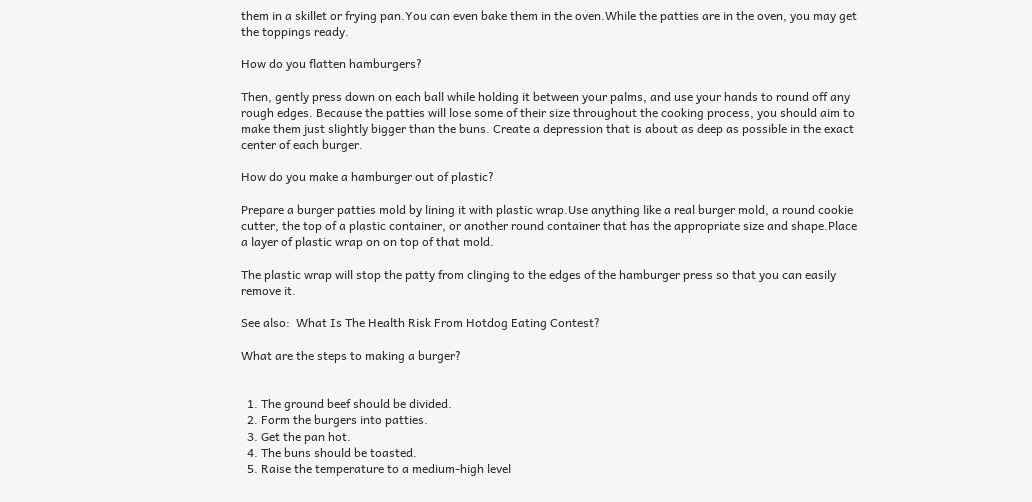them in a skillet or frying pan.You can even bake them in the oven.While the patties are in the oven, you may get the toppings ready.

How do you flatten hamburgers?

Then, gently press down on each ball while holding it between your palms, and use your hands to round off any rough edges. Because the patties will lose some of their size throughout the cooking process, you should aim to make them just slightly bigger than the buns. Create a depression that is about as deep as possible in the exact center of each burger.

How do you make a hamburger out of plastic?

Prepare a burger patties mold by lining it with plastic wrap.Use anything like a real burger mold, a round cookie cutter, the top of a plastic container, or another round container that has the appropriate size and shape.Place a layer of plastic wrap on on top of that mold.

The plastic wrap will stop the patty from clinging to the edges of the hamburger press so that you can easily remove it.

See also:  What Is The Health Risk From Hotdog Eating Contest?

What are the steps to making a burger?


  1. The ground beef should be divided.
  2. Form the burgers into patties.
  3. Get the pan hot.
  4. The buns should be toasted.
  5. Raise the temperature to a medium-high level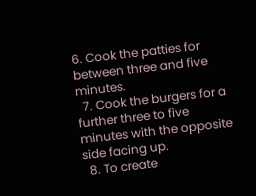6. Cook the patties for between three and five minutes.
  7. Cook the burgers for a further three to five minutes with the opposite side facing up.
  8. To create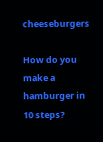cheeseburgers

How do you make a hamburger in 10 steps?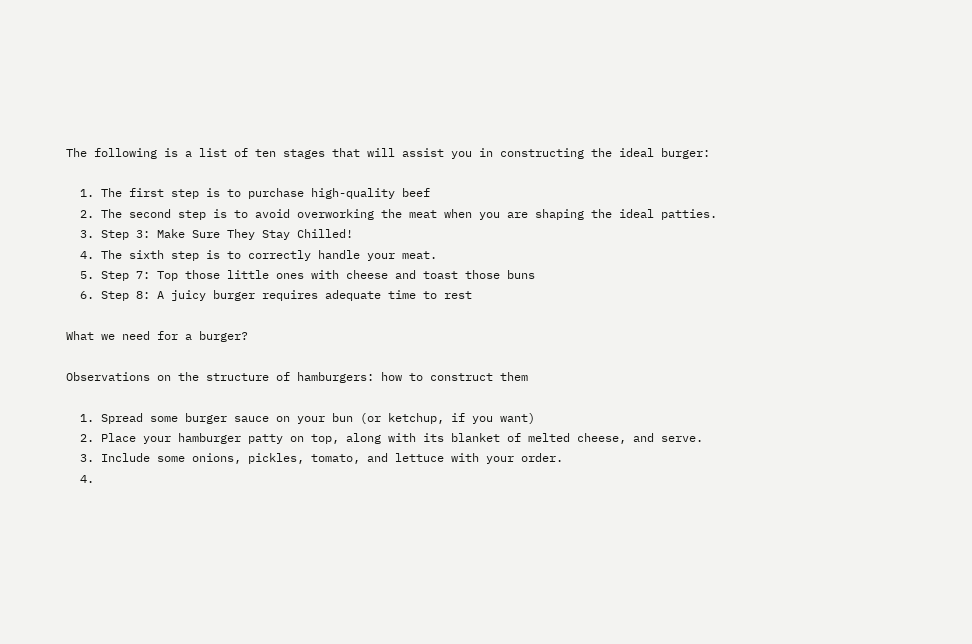The following is a list of ten stages that will assist you in constructing the ideal burger:

  1. The first step is to purchase high-quality beef
  2. The second step is to avoid overworking the meat when you are shaping the ideal patties.
  3. Step 3: Make Sure They Stay Chilled!
  4. The sixth step is to correctly handle your meat.
  5. Step 7: Top those little ones with cheese and toast those buns
  6. Step 8: A juicy burger requires adequate time to rest

What we need for a burger?

Observations on the structure of hamburgers: how to construct them

  1. Spread some burger sauce on your bun (or ketchup, if you want)
  2. Place your hamburger patty on top, along with its blanket of melted cheese, and serve.
  3. Include some onions, pickles, tomato, and lettuce with your order.
  4.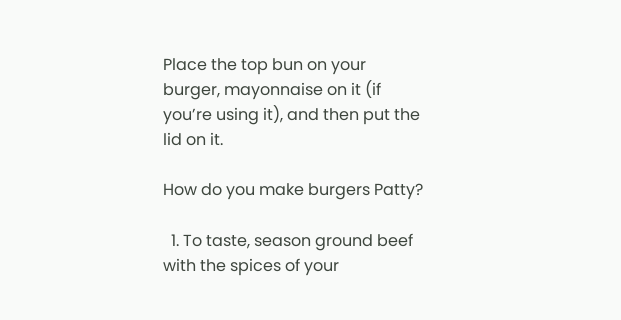Place the top bun on your burger, mayonnaise on it (if you’re using it), and then put the lid on it.

How do you make burgers Patty?

  1. To taste, season ground beef with the spices of your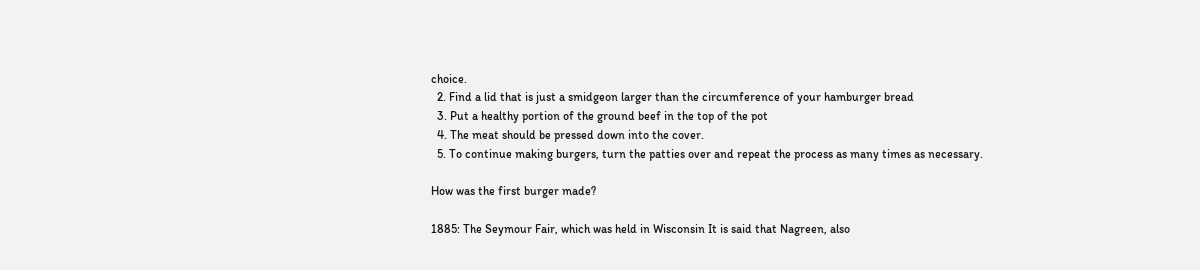choice.
  2. Find a lid that is just a smidgeon larger than the circumference of your hamburger bread
  3. Put a healthy portion of the ground beef in the top of the pot
  4. The meat should be pressed down into the cover.
  5. To continue making burgers, turn the patties over and repeat the process as many times as necessary.

How was the first burger made?

1885: The Seymour Fair, which was held in Wisconsin It is said that Nagreen, also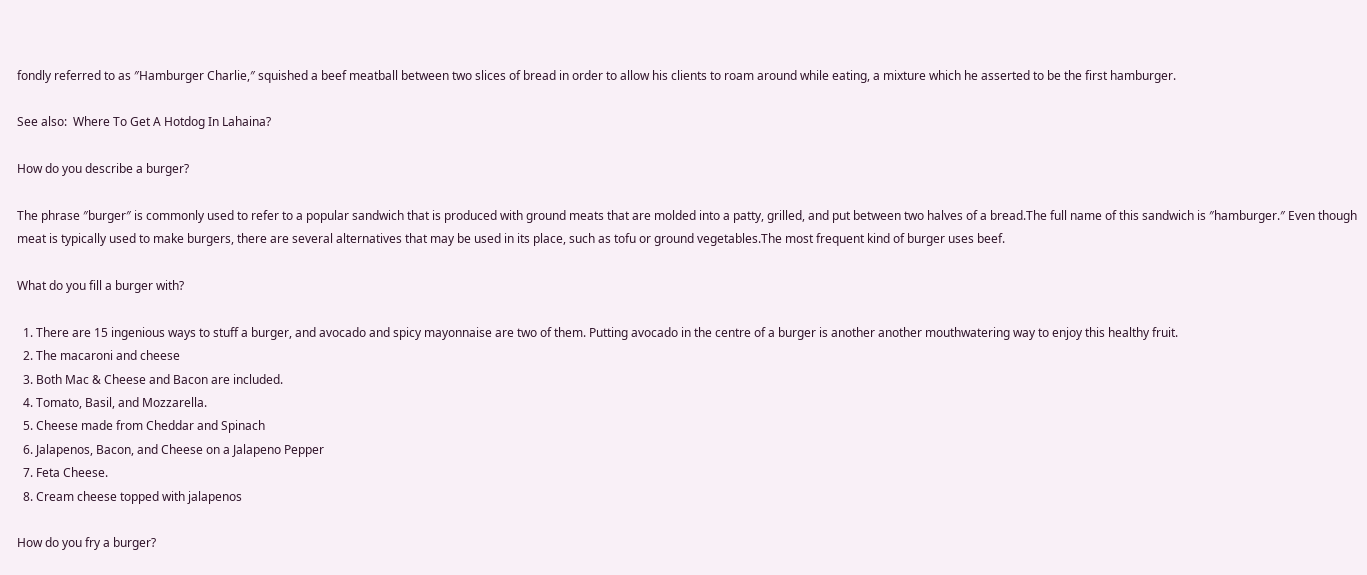fondly referred to as ″Hamburger Charlie,″ squished a beef meatball between two slices of bread in order to allow his clients to roam around while eating, a mixture which he asserted to be the first hamburger.

See also:  Where To Get A Hotdog In Lahaina?

How do you describe a burger?

The phrase ″burger″ is commonly used to refer to a popular sandwich that is produced with ground meats that are molded into a patty, grilled, and put between two halves of a bread.The full name of this sandwich is ″hamburger.″ Even though meat is typically used to make burgers, there are several alternatives that may be used in its place, such as tofu or ground vegetables.The most frequent kind of burger uses beef.

What do you fill a burger with?

  1. There are 15 ingenious ways to stuff a burger, and avocado and spicy mayonnaise are two of them. Putting avocado in the centre of a burger is another another mouthwatering way to enjoy this healthy fruit.
  2. The macaroni and cheese
  3. Both Mac & Cheese and Bacon are included.
  4. Tomato, Basil, and Mozzarella.
  5. Cheese made from Cheddar and Spinach
  6. Jalapenos, Bacon, and Cheese on a Jalapeno Pepper
  7. Feta Cheese.
  8. Cream cheese topped with jalapenos

How do you fry a burger?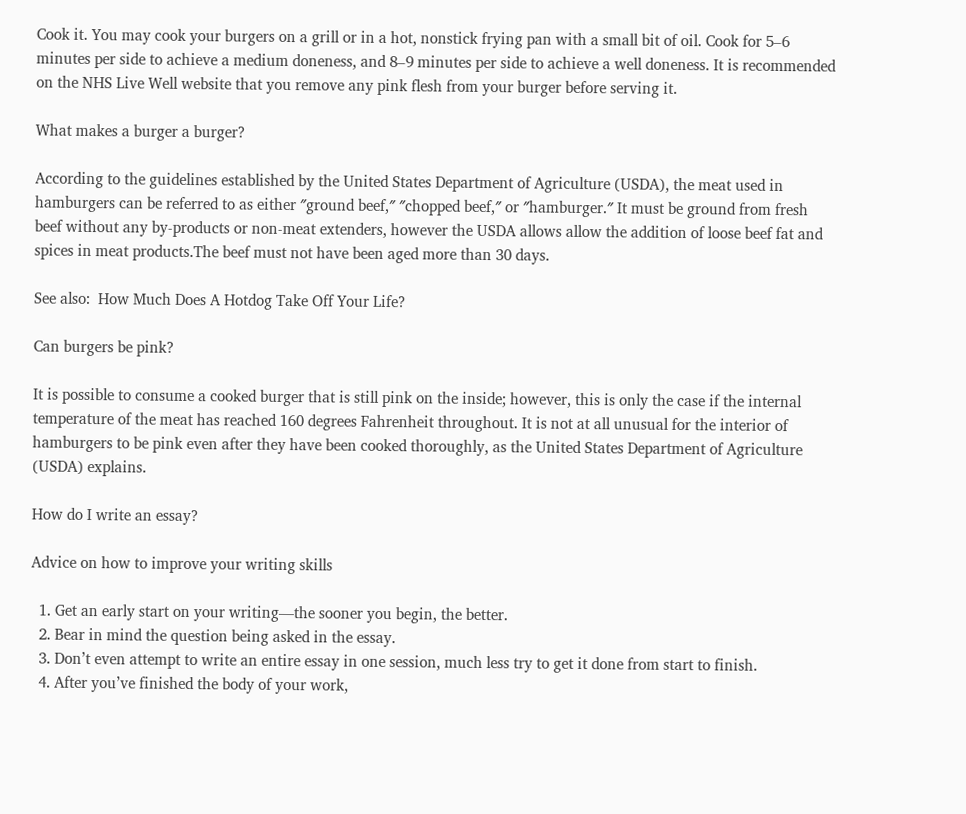Cook it. You may cook your burgers on a grill or in a hot, nonstick frying pan with a small bit of oil. Cook for 5–6 minutes per side to achieve a medium doneness, and 8–9 minutes per side to achieve a well doneness. It is recommended on the NHS Live Well website that you remove any pink flesh from your burger before serving it.

What makes a burger a burger?

According to the guidelines established by the United States Department of Agriculture (USDA), the meat used in hamburgers can be referred to as either ″ground beef,″ ″chopped beef,″ or ″hamburger.″ It must be ground from fresh beef without any by-products or non-meat extenders, however the USDA allows allow the addition of loose beef fat and spices in meat products.The beef must not have been aged more than 30 days.

See also:  How Much Does A Hotdog Take Off Your Life?

Can burgers be pink?

It is possible to consume a cooked burger that is still pink on the inside; however, this is only the case if the internal temperature of the meat has reached 160 degrees Fahrenheit throughout. It is not at all unusual for the interior of hamburgers to be pink even after they have been cooked thoroughly, as the United States Department of Agriculture (USDA) explains.

How do I write an essay?

Advice on how to improve your writing skills

  1. Get an early start on your writing—the sooner you begin, the better.
  2. Bear in mind the question being asked in the essay.
  3. Don’t even attempt to write an entire essay in one session, much less try to get it done from start to finish.
  4. After you’ve finished the body of your work,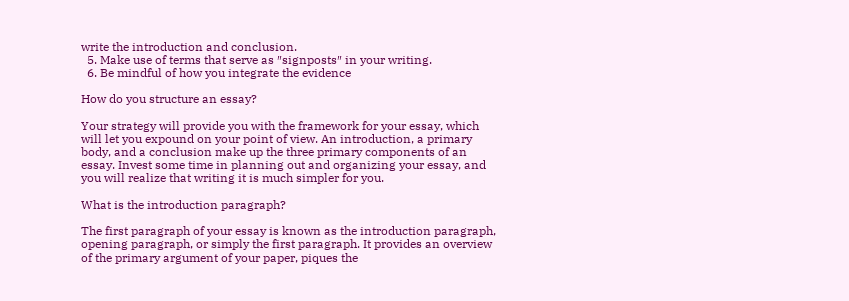write the introduction and conclusion.
  5. Make use of terms that serve as ″signposts″ in your writing.
  6. Be mindful of how you integrate the evidence

How do you structure an essay?

Your strategy will provide you with the framework for your essay, which will let you expound on your point of view. An introduction, a primary body, and a conclusion make up the three primary components of an essay. Invest some time in planning out and organizing your essay, and you will realize that writing it is much simpler for you.

What is the introduction paragraph?

The first paragraph of your essay is known as the introduction paragraph, opening paragraph, or simply the first paragraph. It provides an overview of the primary argument of your paper, piques the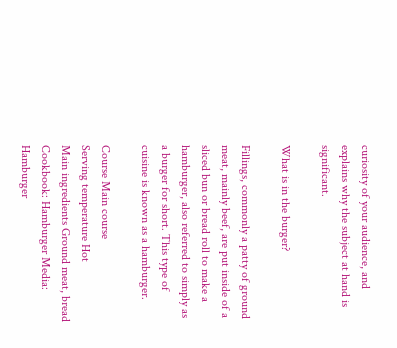curiosity of your audience, and explains why the subject at hand is significant.

What is in the burger?

Fillings, commonly a patty of ground meat, mainly beef, are put inside of a sliced bun or bread roll to make a hamburger, also referred to simply as a burger for short. This type of cuisine is known as a hamburger.

Course Main course
Serving temperature Hot
Main ingredients Ground meat, bread
Cookbook: Hamburger Media: Hamburger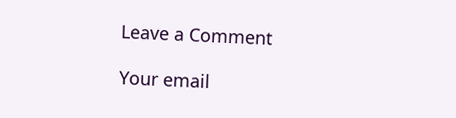Leave a Comment

Your email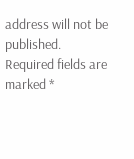address will not be published. Required fields are marked *